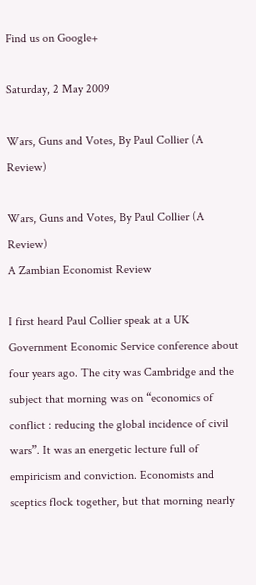Find us on Google+

Saturday, 2 May 2009

Wars, Guns and Votes, By Paul Collier (A Review)

Wars, Guns and Votes, By Paul Collier (A Review)
A Zambian Economist Review

I first heard Paul Collier speak at a UK Government Economic Service conference about four years ago. The city was Cambridge and the subject that morning was on “economics of conflict : reducing the global incidence of civil wars”. It was an energetic lecture full of empiricism and conviction. Economists and sceptics flock together, but that morning nearly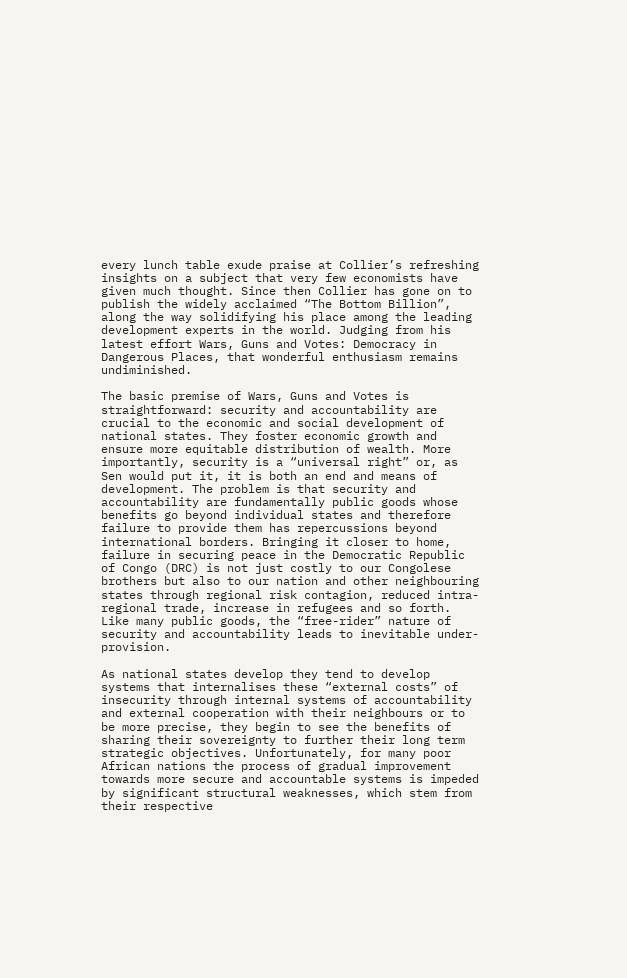every lunch table exude praise at Collier’s refreshing insights on a subject that very few economists have given much thought. Since then Collier has gone on to publish the widely acclaimed “The Bottom Billion”, along the way solidifying his place among the leading development experts in the world. Judging from his latest effort Wars, Guns and Votes: Democracy in Dangerous Places, that wonderful enthusiasm remains undiminished.

The basic premise of Wars, Guns and Votes is straightforward: security and accountability are crucial to the economic and social development of national states. They foster economic growth and ensure more equitable distribution of wealth. More importantly, security is a “universal right” or, as Sen would put it, it is both an end and means of development. The problem is that security and accountability are fundamentally public goods whose benefits go beyond individual states and therefore failure to provide them has repercussions beyond international borders. Bringing it closer to home, failure in securing peace in the Democratic Republic of Congo (DRC) is not just costly to our Congolese brothers but also to our nation and other neighbouring states through regional risk contagion, reduced intra-regional trade, increase in refugees and so forth. Like many public goods, the “free-rider” nature of security and accountability leads to inevitable under-provision.

As national states develop they tend to develop systems that internalises these “external costs” of insecurity through internal systems of accountability and external cooperation with their neighbours or to be more precise, they begin to see the benefits of sharing their sovereignty to further their long term strategic objectives. Unfortunately, for many poor African nations the process of gradual improvement towards more secure and accountable systems is impeded by significant structural weaknesses, which stem from their respective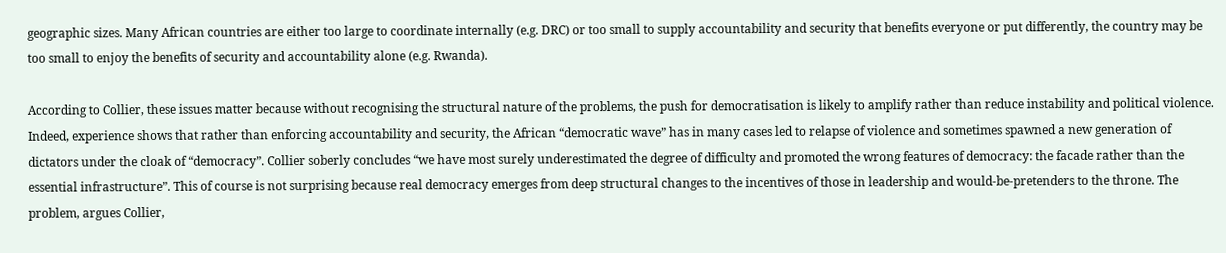geographic sizes. Many African countries are either too large to coordinate internally (e.g. DRC) or too small to supply accountability and security that benefits everyone or put differently, the country may be too small to enjoy the benefits of security and accountability alone (e.g. Rwanda).

According to Collier, these issues matter because without recognising the structural nature of the problems, the push for democratisation is likely to amplify rather than reduce instability and political violence. Indeed, experience shows that rather than enforcing accountability and security, the African “democratic wave” has in many cases led to relapse of violence and sometimes spawned a new generation of dictators under the cloak of “democracy”. Collier soberly concludes “we have most surely underestimated the degree of difficulty and promoted the wrong features of democracy: the facade rather than the essential infrastructure”. This of course is not surprising because real democracy emerges from deep structural changes to the incentives of those in leadership and would-be-pretenders to the throne. The problem, argues Collier,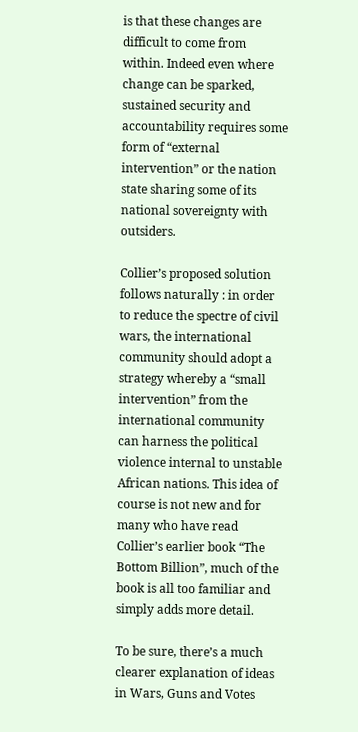is that these changes are difficult to come from within. Indeed even where change can be sparked, sustained security and accountability requires some form of “external intervention” or the nation state sharing some of its national sovereignty with outsiders.

Collier’s proposed solution follows naturally : in order to reduce the spectre of civil wars, the international community should adopt a strategy whereby a “small intervention” from the international community can harness the political violence internal to unstable African nations. This idea of course is not new and for many who have read Collier’s earlier book “The Bottom Billion”, much of the book is all too familiar and simply adds more detail.

To be sure, there’s a much clearer explanation of ideas in Wars, Guns and Votes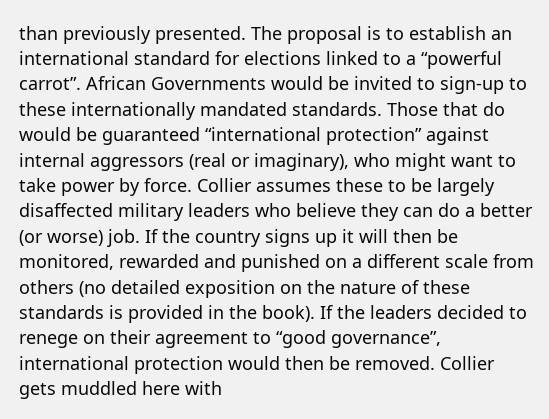than previously presented. The proposal is to establish an international standard for elections linked to a “powerful carrot”. African Governments would be invited to sign-up to these internationally mandated standards. Those that do would be guaranteed “international protection” against internal aggressors (real or imaginary), who might want to take power by force. Collier assumes these to be largely disaffected military leaders who believe they can do a better (or worse) job. If the country signs up it will then be monitored, rewarded and punished on a different scale from others (no detailed exposition on the nature of these standards is provided in the book). If the leaders decided to renege on their agreement to “good governance”, international protection would then be removed. Collier gets muddled here with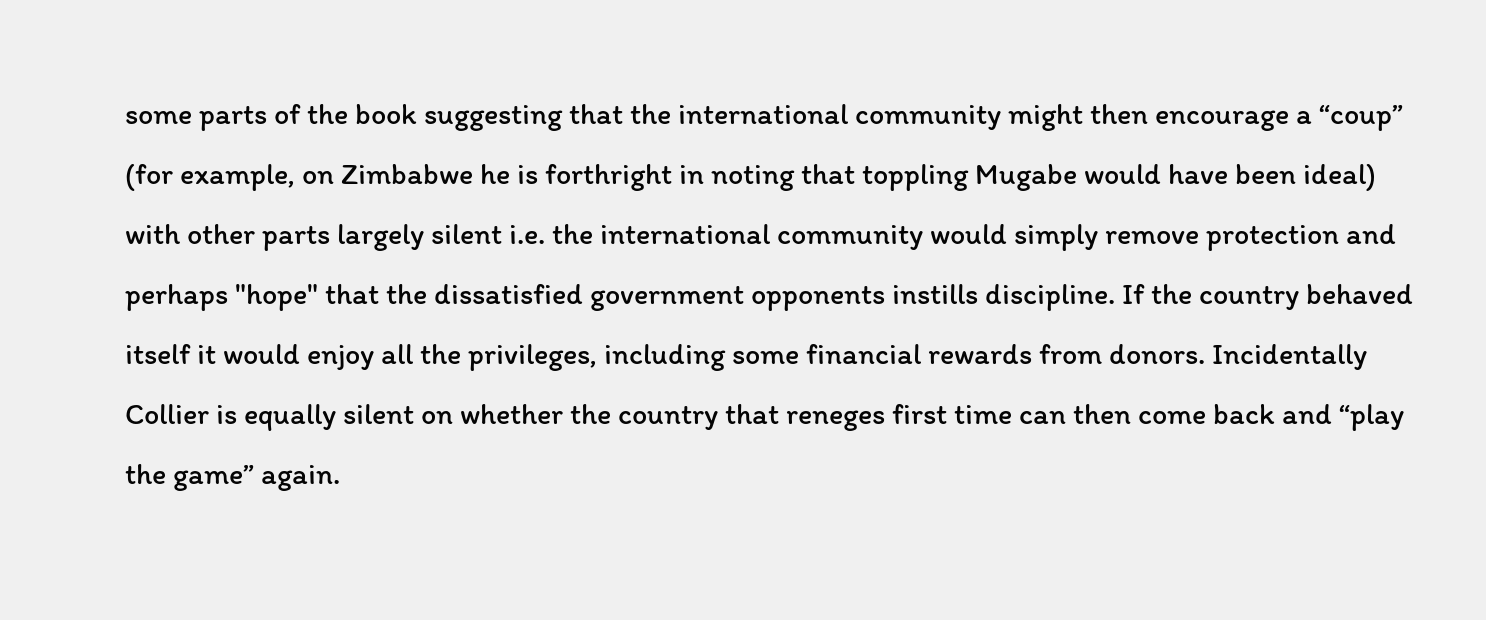some parts of the book suggesting that the international community might then encourage a “coup” (for example, on Zimbabwe he is forthright in noting that toppling Mugabe would have been ideal) with other parts largely silent i.e. the international community would simply remove protection and perhaps "hope" that the dissatisfied government opponents instills discipline. If the country behaved itself it would enjoy all the privileges, including some financial rewards from donors. Incidentally Collier is equally silent on whether the country that reneges first time can then come back and “play the game” again.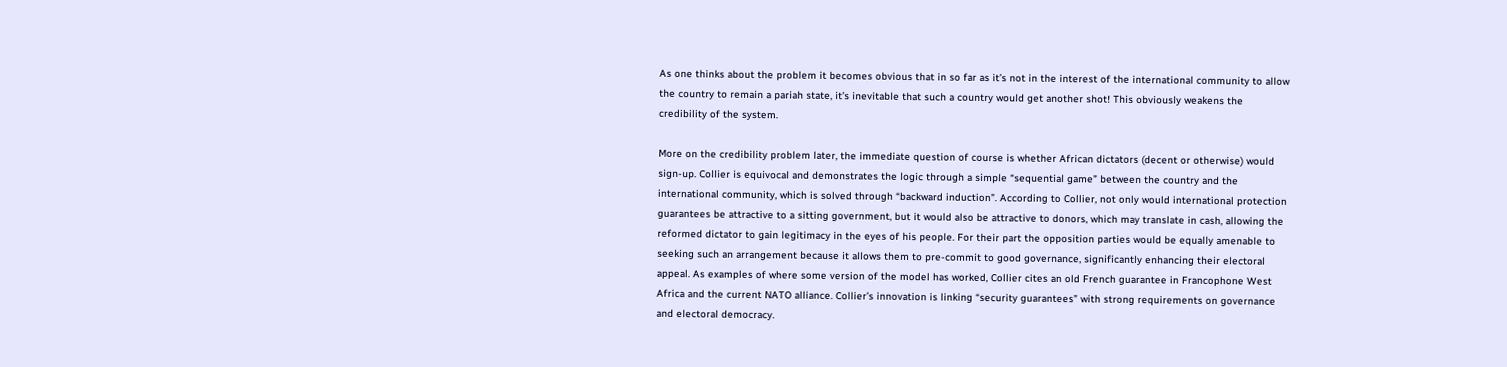As one thinks about the problem it becomes obvious that in so far as it’s not in the interest of the international community to allow the country to remain a pariah state, it’s inevitable that such a country would get another shot! This obviously weakens the credibility of the system.

More on the credibility problem later, the immediate question of course is whether African dictators (decent or otherwise) would sign-up. Collier is equivocal and demonstrates the logic through a simple “sequential game” between the country and the international community, which is solved through “backward induction”. According to Collier, not only would international protection guarantees be attractive to a sitting government, but it would also be attractive to donors, which may translate in cash, allowing the reformed dictator to gain legitimacy in the eyes of his people. For their part the opposition parties would be equally amenable to seeking such an arrangement because it allows them to pre-commit to good governance, significantly enhancing their electoral appeal. As examples of where some version of the model has worked, Collier cites an old French guarantee in Francophone West Africa and the current NATO alliance. Collier’s innovation is linking “security guarantees” with strong requirements on governance and electoral democracy.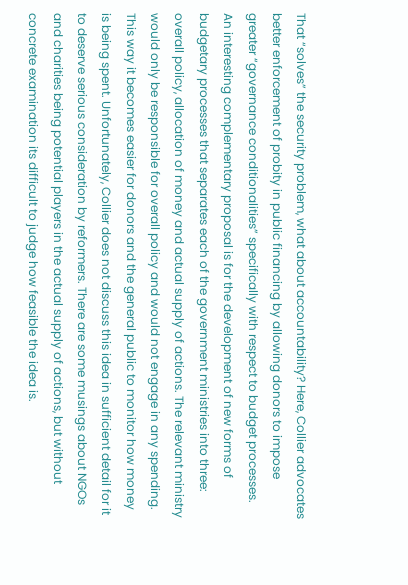That “solves” the security problem, what about accountability? Here, Collier advocates better enforcement of probity in public financing by allowing donors to impose greater “governance conditionalities” specifically with respect to budget processes. An interesting complementary proposal is for the development of new forms of budgetary processes that separates each of the government ministries into three: overall policy, allocation of money and actual supply of actions. The relevant ministry would only be responsible for overall policy and would not engage in any spending. This way it becomes easier for donors and the general public to monitor how money is being spent. Unfortunately, Collier does not discuss this idea in sufficient detail for it to deserve serious consideration by reformers. There are some musings about NGOs and charities being potential players in the actual supply of actions, but without concrete examination its difficult to judge how feasible the idea is.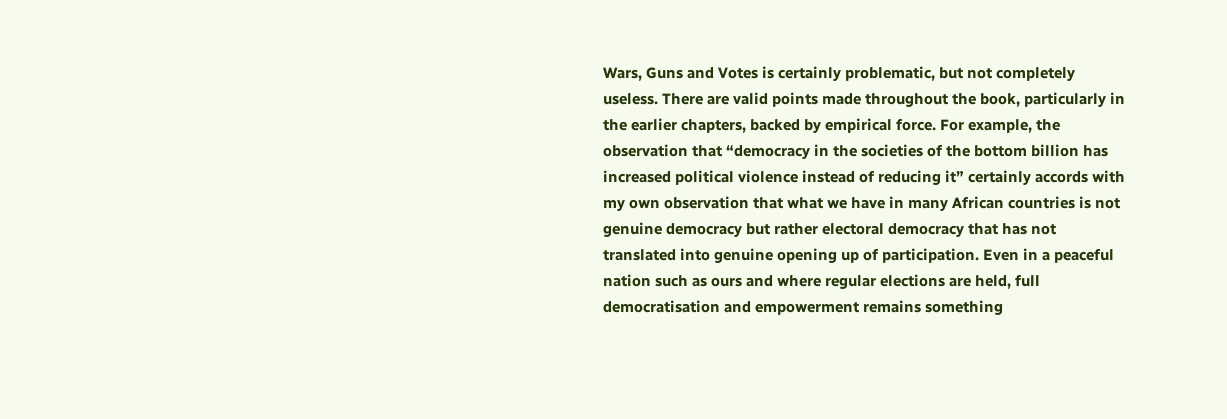Wars, Guns and Votes is certainly problematic, but not completely useless. There are valid points made throughout the book, particularly in the earlier chapters, backed by empirical force. For example, the observation that “democracy in the societies of the bottom billion has increased political violence instead of reducing it” certainly accords with my own observation that what we have in many African countries is not genuine democracy but rather electoral democracy that has not translated into genuine opening up of participation. Even in a peaceful nation such as ours and where regular elections are held, full democratisation and empowerment remains something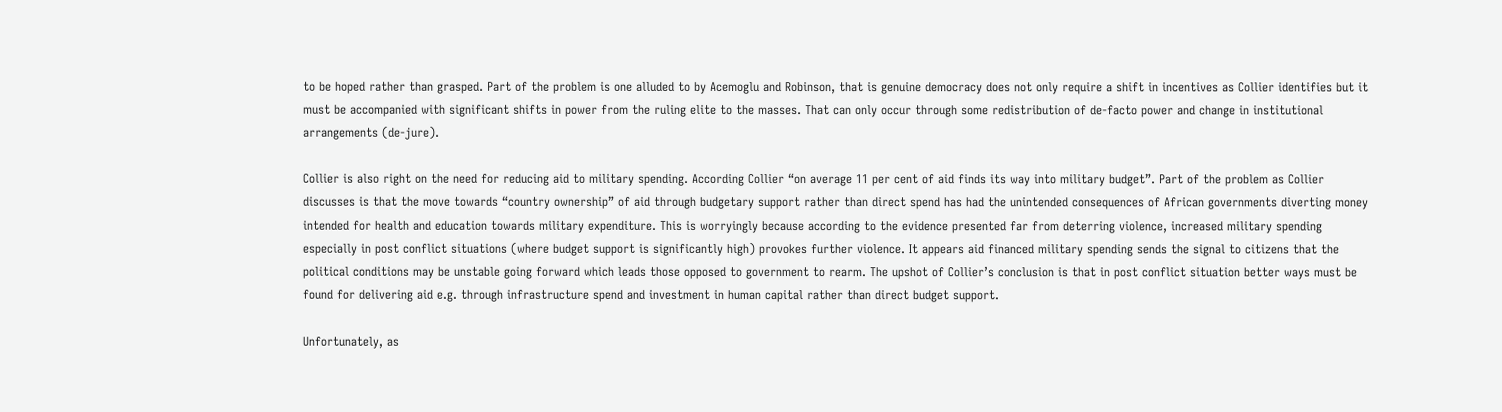to be hoped rather than grasped. Part of the problem is one alluded to by Acemoglu and Robinson, that is genuine democracy does not only require a shift in incentives as Collier identifies but it must be accompanied with significant shifts in power from the ruling elite to the masses. That can only occur through some redistribution of de-facto power and change in institutional arrangements (de-jure).

Collier is also right on the need for reducing aid to military spending. According Collier “on average 11 per cent of aid finds its way into military budget”. Part of the problem as Collier discusses is that the move towards “country ownership” of aid through budgetary support rather than direct spend has had the unintended consequences of African governments diverting money intended for health and education towards military expenditure. This is worryingly because according to the evidence presented far from deterring violence, increased military spending especially in post conflict situations (where budget support is significantly high) provokes further violence. It appears aid financed military spending sends the signal to citizens that the political conditions may be unstable going forward which leads those opposed to government to rearm. The upshot of Collier’s conclusion is that in post conflict situation better ways must be found for delivering aid e.g. through infrastructure spend and investment in human capital rather than direct budget support.

Unfortunately, as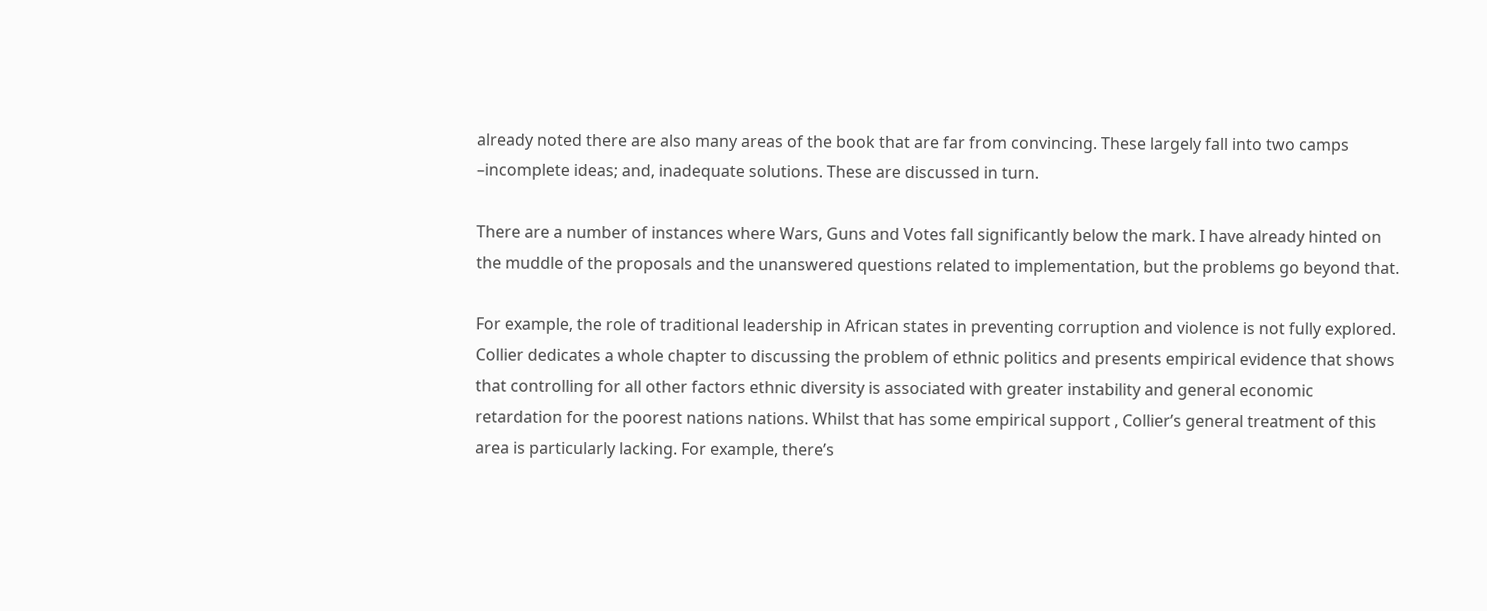already noted there are also many areas of the book that are far from convincing. These largely fall into two camps –incomplete ideas; and, inadequate solutions. These are discussed in turn.

There are a number of instances where Wars, Guns and Votes fall significantly below the mark. I have already hinted on the muddle of the proposals and the unanswered questions related to implementation, but the problems go beyond that.

For example, the role of traditional leadership in African states in preventing corruption and violence is not fully explored. Collier dedicates a whole chapter to discussing the problem of ethnic politics and presents empirical evidence that shows that controlling for all other factors ethnic diversity is associated with greater instability and general economic retardation for the poorest nations nations. Whilst that has some empirical support , Collier’s general treatment of this area is particularly lacking. For example, there’s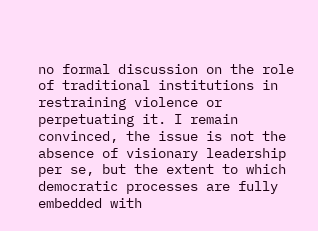no formal discussion on the role of traditional institutions in restraining violence or perpetuating it. I remain convinced, the issue is not the absence of visionary leadership per se, but the extent to which democratic processes are fully embedded with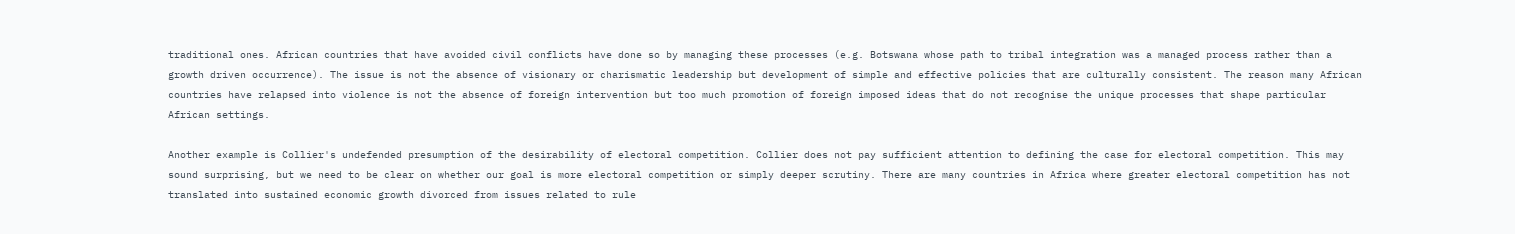traditional ones. African countries that have avoided civil conflicts have done so by managing these processes (e.g. Botswana whose path to tribal integration was a managed process rather than a growth driven occurrence). The issue is not the absence of visionary or charismatic leadership but development of simple and effective policies that are culturally consistent. The reason many African countries have relapsed into violence is not the absence of foreign intervention but too much promotion of foreign imposed ideas that do not recognise the unique processes that shape particular African settings.

Another example is Collier's undefended presumption of the desirability of electoral competition. Collier does not pay sufficient attention to defining the case for electoral competition. This may sound surprising, but we need to be clear on whether our goal is more electoral competition or simply deeper scrutiny. There are many countries in Africa where greater electoral competition has not translated into sustained economic growth divorced from issues related to rule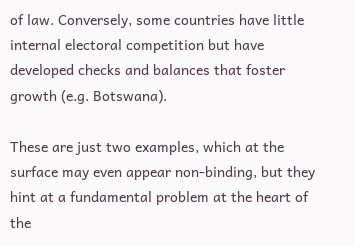of law. Conversely, some countries have little internal electoral competition but have developed checks and balances that foster growth (e.g. Botswana).

These are just two examples, which at the surface may even appear non-binding, but they hint at a fundamental problem at the heart of the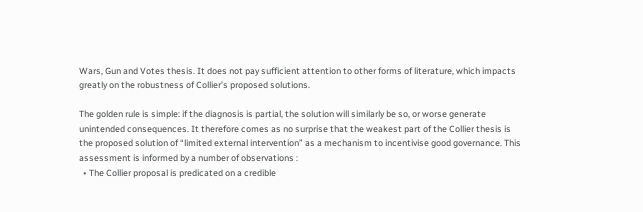Wars, Gun and Votes thesis. It does not pay sufficient attention to other forms of literature, which impacts greatly on the robustness of Collier’s proposed solutions.

The golden rule is simple: if the diagnosis is partial, the solution will similarly be so, or worse generate unintended consequences. It therefore comes as no surprise that the weakest part of the Collier thesis is the proposed solution of “limited external intervention” as a mechanism to incentivise good governance. This assessment is informed by a number of observations :
  • The Collier proposal is predicated on a credible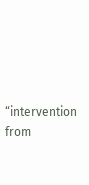“intervention from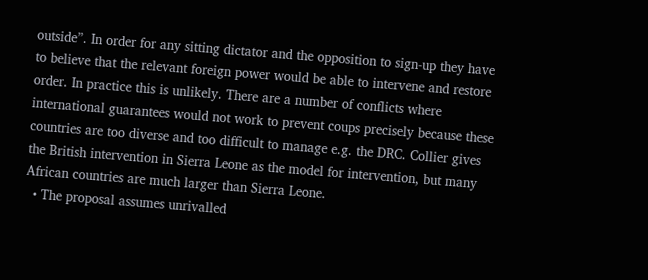outside”. In order for any sitting dictator and the opposition to sign-up they have to believe that the relevant foreign power would be able to intervene and restore order. In practice this is unlikely. There are a number of conflicts where international guarantees would not work to prevent coups precisely because these countries are too diverse and too difficult to manage e.g. the DRC. Collier gives the British intervention in Sierra Leone as the model for intervention, but many African countries are much larger than Sierra Leone.
  • The proposal assumes unrivalled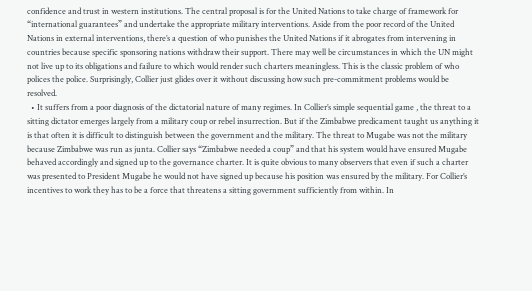confidence and trust in western institutions. The central proposal is for the United Nations to take charge of framework for “international guarantees” and undertake the appropriate military interventions. Aside from the poor record of the United Nations in external interventions, there’s a question of who punishes the United Nations if it abrogates from intervening in countries because specific sponsoring nations withdraw their support. There may well be circumstances in which the UN might not live up to its obligations and failure to which would render such charters meaningless. This is the classic problem of who polices the police. Surprisingly, Collier just glides over it without discussing how such pre-commitment problems would be resolved.
  • It suffers from a poor diagnosis of the dictatorial nature of many regimes. In Collier’s simple sequential game , the threat to a sitting dictator emerges largely from a military coup or rebel insurrection. But if the Zimbabwe predicament taught us anything it is that often it is difficult to distinguish between the government and the military. The threat to Mugabe was not the military because Zimbabwe was run as junta. Collier says “Zimbabwe needed a coup” and that his system would have ensured Mugabe behaved accordingly and signed up to the governance charter. It is quite obvious to many observers that even if such a charter was presented to President Mugabe he would not have signed up because his position was ensured by the military. For Collier’s incentives to work they has to be a force that threatens a sitting government sufficiently from within. In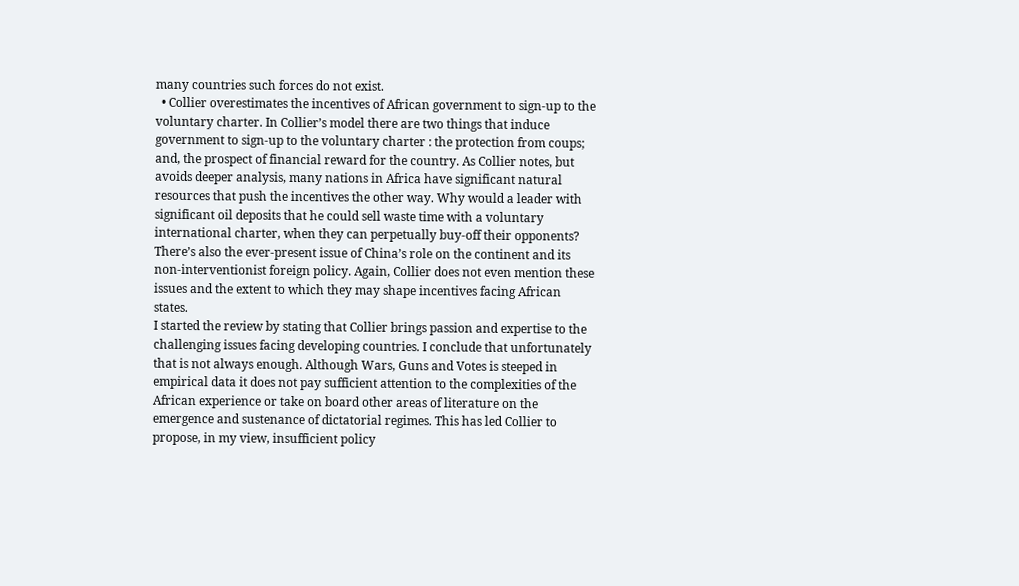many countries such forces do not exist.
  • Collier overestimates the incentives of African government to sign-up to the voluntary charter. In Collier’s model there are two things that induce government to sign-up to the voluntary charter : the protection from coups; and, the prospect of financial reward for the country. As Collier notes, but avoids deeper analysis, many nations in Africa have significant natural resources that push the incentives the other way. Why would a leader with significant oil deposits that he could sell waste time with a voluntary international charter, when they can perpetually buy-off their opponents? There’s also the ever-present issue of China’s role on the continent and its non-interventionist foreign policy. Again, Collier does not even mention these issues and the extent to which they may shape incentives facing African states.
I started the review by stating that Collier brings passion and expertise to the challenging issues facing developing countries. I conclude that unfortunately that is not always enough. Although Wars, Guns and Votes is steeped in empirical data it does not pay sufficient attention to the complexities of the African experience or take on board other areas of literature on the emergence and sustenance of dictatorial regimes. This has led Collier to propose, in my view, insufficient policy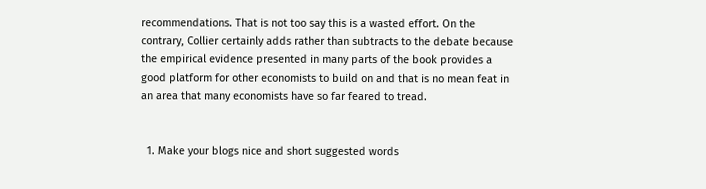recommendations. That is not too say this is a wasted effort. On the contrary, Collier certainly adds rather than subtracts to the debate because the empirical evidence presented in many parts of the book provides a good platform for other economists to build on and that is no mean feat in an area that many economists have so far feared to tread.


  1. Make your blogs nice and short suggested words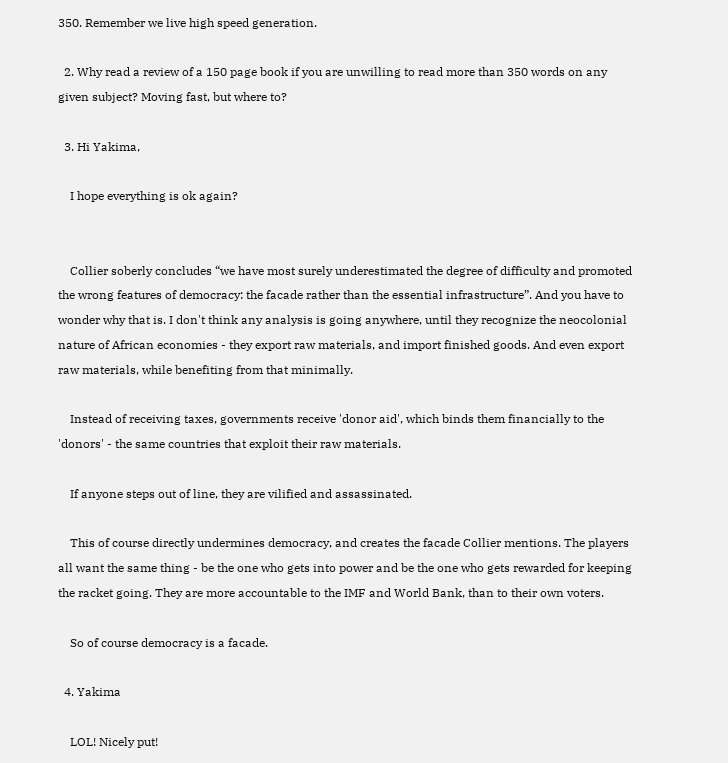350. Remember we live high speed generation.

  2. Why read a review of a 150 page book if you are unwilling to read more than 350 words on any given subject? Moving fast, but where to?

  3. Hi Yakima,

    I hope everything is ok again?


    Collier soberly concludes “we have most surely underestimated the degree of difficulty and promoted the wrong features of democracy: the facade rather than the essential infrastructure”. And you have to wonder why that is. I don't think any analysis is going anywhere, until they recognize the neocolonial nature of African economies - they export raw materials, and import finished goods. And even export raw materials, while benefiting from that minimally.

    Instead of receiving taxes, governments receive 'donor aid', which binds them financially to the 'donors' - the same countries that exploit their raw materials.

    If anyone steps out of line, they are vilified and assassinated.

    This of course directly undermines democracy, and creates the facade Collier mentions. The players all want the same thing - be the one who gets into power and be the one who gets rewarded for keeping the racket going. They are more accountable to the IMF and World Bank, than to their own voters.

    So of course democracy is a facade.

  4. Yakima

    LOL! Nicely put!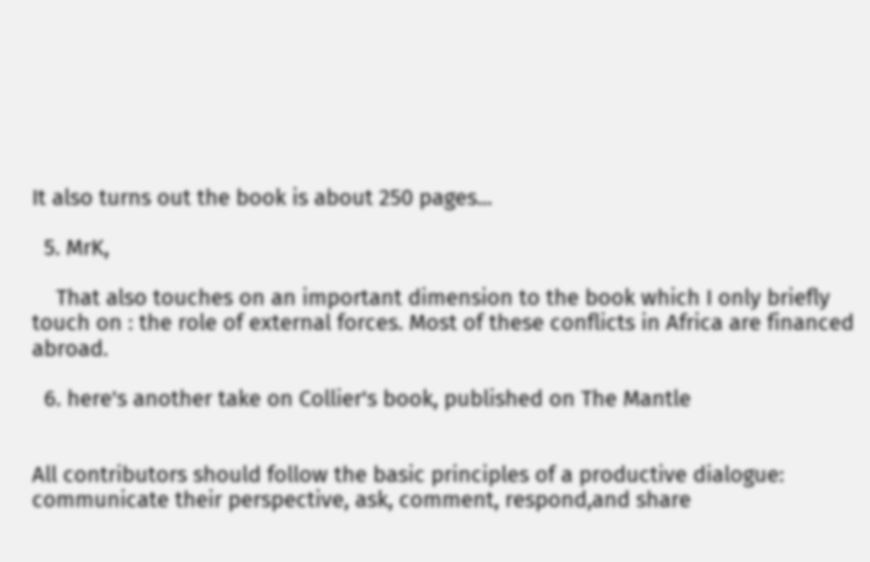It also turns out the book is about 250 pages...

  5. MrK,

    That also touches on an important dimension to the book which I only briefly touch on : the role of external forces. Most of these conflicts in Africa are financed abroad.

  6. here's another take on Collier's book, published on The Mantle


All contributors should follow the basic principles of a productive dialogue: communicate their perspective, ask, comment, respond,and share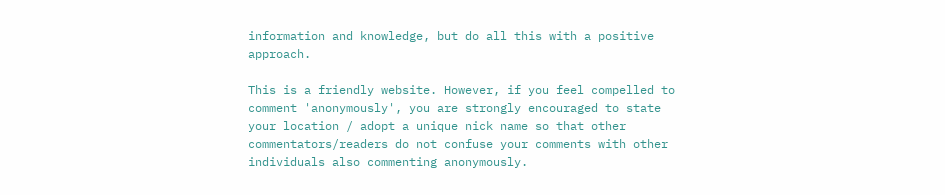information and knowledge, but do all this with a positive approach.

This is a friendly website. However, if you feel compelled to comment 'anonymously', you are strongly encouraged to state your location / adopt a unique nick name so that other commentators/readers do not confuse your comments with other individuals also commenting anonymously.